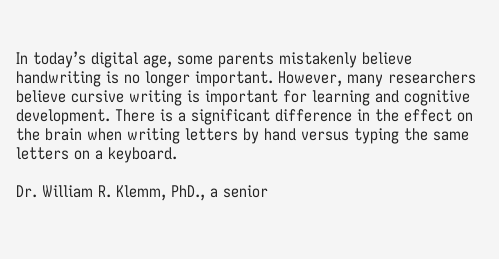In today’s digital age, some parents mistakenly believe handwriting is no longer important. However, many researchers believe cursive writing is important for learning and cognitive development. There is a significant difference in the effect on the brain when writing letters by hand versus typing the same letters on a keyboard.

Dr. William R. Klemm, PhD., a senior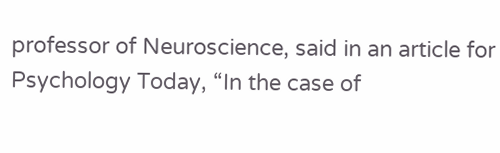professor of Neuroscience, said in an article for Psychology Today, “In the case of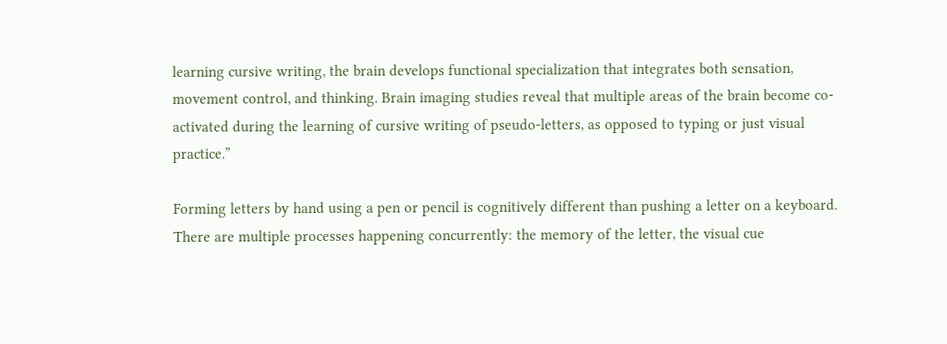learning cursive writing, the brain develops functional specialization that integrates both sensation, movement control, and thinking. Brain imaging studies reveal that multiple areas of the brain become co-activated during the learning of cursive writing of pseudo-letters, as opposed to typing or just visual practice.”

Forming letters by hand using a pen or pencil is cognitively different than pushing a letter on a keyboard. There are multiple processes happening concurrently: the memory of the letter, the visual cue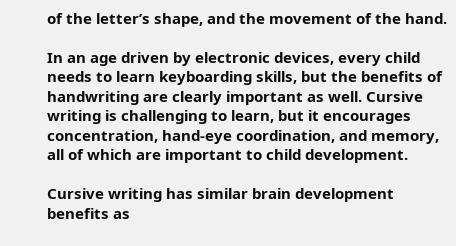of the letter’s shape, and the movement of the hand.

In an age driven by electronic devices, every child needs to learn keyboarding skills, but the benefits of handwriting are clearly important as well. Cursive writing is challenging to learn, but it encourages concentration, hand-eye coordination, and memory, all of which are important to child development.

Cursive writing has similar brain development benefits as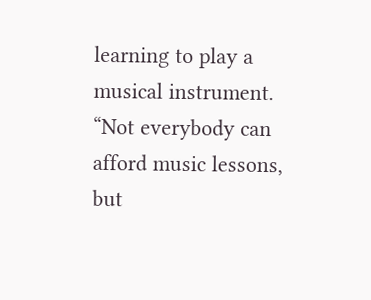learning to play a musical instrument. “Not everybody can afford music lessons, but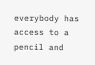everybody has access to a pencil and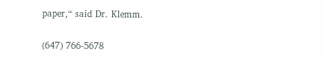paper,“ said Dr. Klemm.

(647) 766-5678